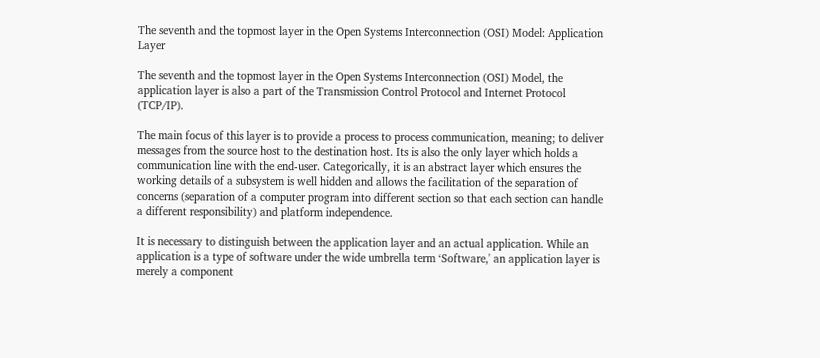The seventh and the topmost layer in the Open Systems Interconnection (OSI) Model: Application Layer

The seventh and the topmost layer in the Open Systems Interconnection (OSI) Model, the application layer is also a part of the Transmission Control Protocol and Internet Protocol (TCP/IP).

The main focus of this layer is to provide a process to process communication, meaning; to deliver messages from the source host to the destination host. Its is also the only layer which holds a communication line with the end-user. Categorically, it is an abstract layer which ensures the working details of a subsystem is well hidden and allows the facilitation of the separation of concerns (separation of a computer program into different section so that each section can handle a different responsibility) and platform independence.

It is necessary to distinguish between the application layer and an actual application. While an application is a type of software under the wide umbrella term ‘Software,' an application layer is merely a component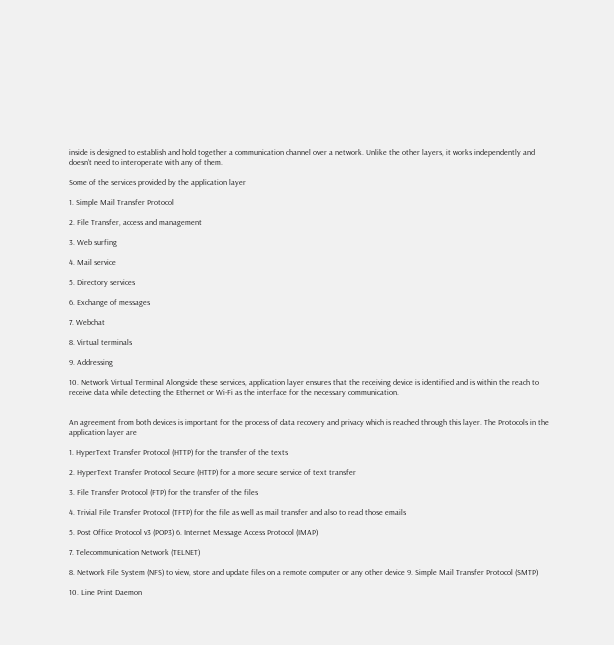inside is designed to establish and hold together a communication channel over a network. Unlike the other layers, it works independently and doesn’t need to interoperate with any of them.

Some of the services provided by the application layer

1. Simple Mail Transfer Protocol

2. File Transfer, access and management

3. Web surfing

4. Mail service

5. Directory services

6. Exchange of messages

7. Webchat

8. Virtual terminals

9. Addressing

10. Network Virtual Terminal Alongside these services, application layer ensures that the receiving device is identified and is within the reach to receive data while detecting the Ethernet or Wi-Fi as the interface for the necessary communication.


An agreement from both devices is important for the process of data recovery and privacy which is reached through this layer. The Protocols in the application layer are

1. HyperText Transfer Protocol (HTTP) for the transfer of the texts

2. HyperText Transfer Protocol Secure (HTTP) for a more secure service of text transfer

3. File Transfer Protocol (FTP) for the transfer of the files

4. Trivial File Transfer Protocol (TFTP) for the file as well as mail transfer and also to read those emails

5. Post Office Protocol v3 (POP3) 6. Internet Message Access Protocol (IMAP)

7. Telecommunication Network (TELNET)

8. Network File System (NFS) to view, store and update files on a remote computer or any other device 9. Simple Mail Transfer Protocol (SMTP)

10. Line Print Daemon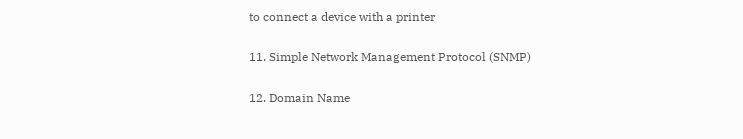to connect a device with a printer

11. Simple Network Management Protocol (SNMP)

12. Domain Name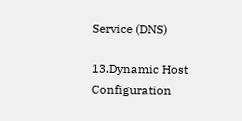Service (DNS)

13.Dynamic Host Configuration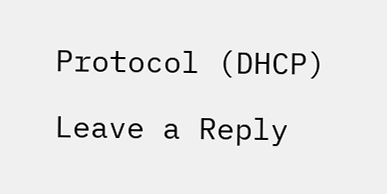Protocol (DHCP)

Leave a Reply